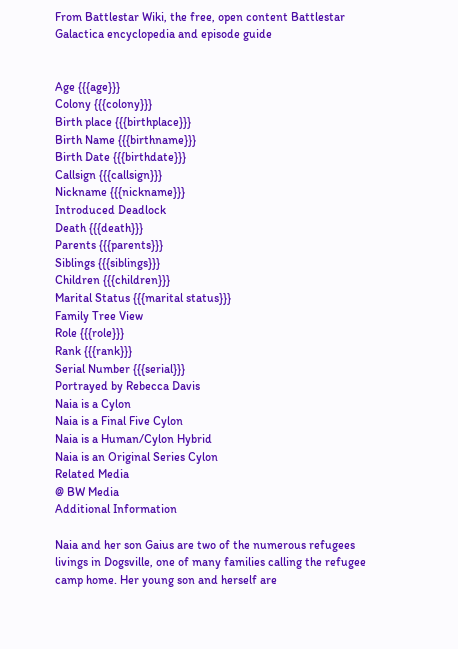From Battlestar Wiki, the free, open content Battlestar Galactica encyclopedia and episode guide


Age {{{age}}}
Colony {{{colony}}}
Birth place {{{birthplace}}}
Birth Name {{{birthname}}}
Birth Date {{{birthdate}}}
Callsign {{{callsign}}}
Nickname {{{nickname}}}
Introduced Deadlock
Death {{{death}}}
Parents {{{parents}}}
Siblings {{{siblings}}}
Children {{{children}}}
Marital Status {{{marital status}}}
Family Tree View
Role {{{role}}}
Rank {{{rank}}}
Serial Number {{{serial}}}
Portrayed by Rebecca Davis
Naia is a Cylon
Naia is a Final Five Cylon
Naia is a Human/Cylon Hybrid
Naia is an Original Series Cylon
Related Media
@ BW Media
Additional Information

Naia and her son Gaius are two of the numerous refugees livings in Dogsville, one of many families calling the refugee camp home. Her young son and herself are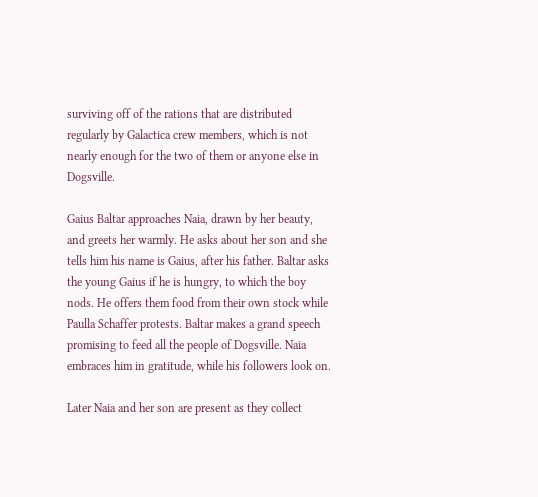surviving off of the rations that are distributed regularly by Galactica crew members, which is not nearly enough for the two of them or anyone else in Dogsville.

Gaius Baltar approaches Naia, drawn by her beauty, and greets her warmly. He asks about her son and she tells him his name is Gaius, after his father. Baltar asks the young Gaius if he is hungry, to which the boy nods. He offers them food from their own stock while Paulla Schaffer protests. Baltar makes a grand speech promising to feed all the people of Dogsville. Naia embraces him in gratitude, while his followers look on.

Later Naia and her son are present as they collect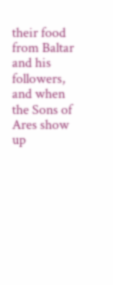their food from Baltar and his followers, and when the Sons of Ares show up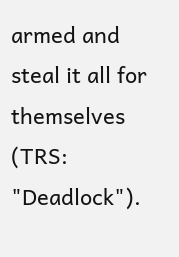armed and steal it all for themselves (TRS: "Deadlock").